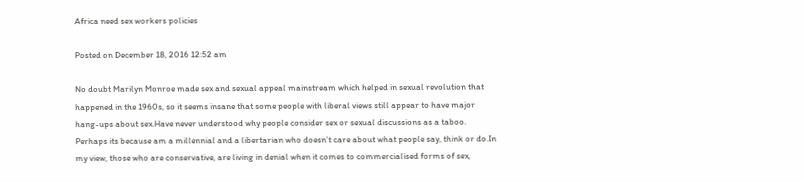Africa need sex workers policies

Posted on December 18, 2016 12:52 am

No doubt Marilyn Monroe made sex and sexual appeal mainstream which helped in sexual revolution that happened in the 1960s, so it seems insane that some people with liberal views still appear to have major hang-ups about sex.Have never understood why people consider sex or sexual discussions as a taboo. Perhaps its because am a millennial and a libertarian who doesn’t care about what people say, think or do.In my view, those who are conservative, are living in denial when it comes to commercialised forms of sex,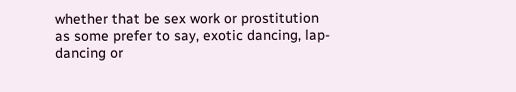whether that be sex work or prostitution as some prefer to say, exotic dancing, lap-dancing or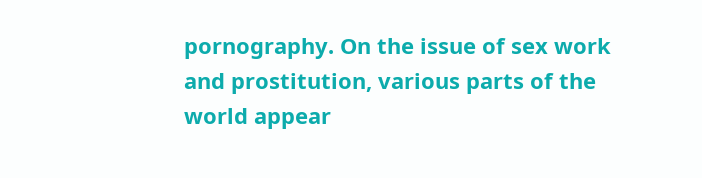pornography. On the issue of sex work and prostitution, various parts of the world appear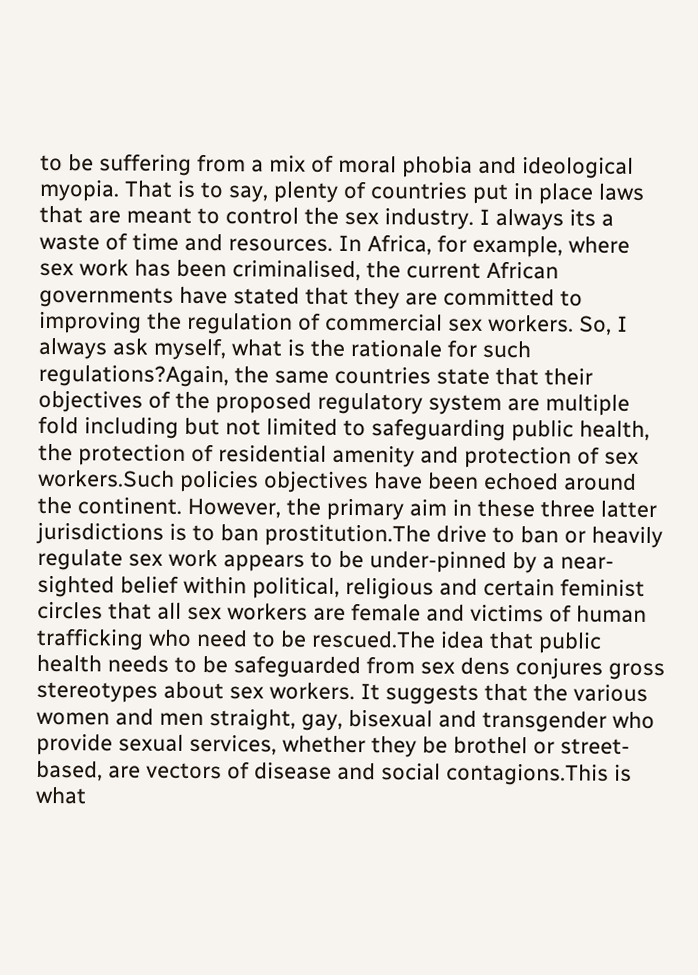to be suffering from a mix of moral phobia and ideological myopia. That is to say, plenty of countries put in place laws that are meant to control the sex industry. I always its a waste of time and resources. In Africa, for example, where sex work has been criminalised, the current African governments have stated that they are committed to improving the regulation of commercial sex workers. So, I always ask myself, what is the rationale for such regulations?Again, the same countries state that their objectives of the proposed regulatory system are multiple fold including but not limited to safeguarding public health, the protection of residential amenity and protection of sex workers.Such policies objectives have been echoed around the continent. However, the primary aim in these three latter jurisdictions is to ban prostitution.The drive to ban or heavily regulate sex work appears to be under-pinned by a near-sighted belief within political, religious and certain feminist circles that all sex workers are female and victims of human trafficking who need to be rescued.The idea that public health needs to be safeguarded from sex dens conjures gross stereotypes about sex workers. It suggests that the various women and men straight, gay, bisexual and transgender who provide sexual services, whether they be brothel or street-based, are vectors of disease and social contagions.This is what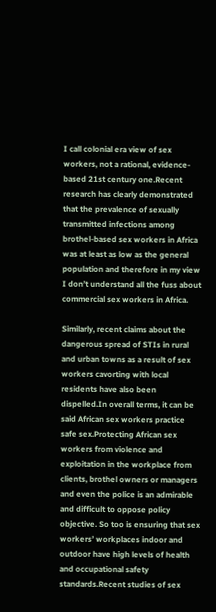I call colonial era view of sex workers, not a rational, evidence-based 21st century one.Recent research has clearly demonstrated that the prevalence of sexually transmitted infections among brothel-based sex workers in Africa was at least as low as the general population and therefore in my view I don’t understand all the fuss about commercial sex workers in Africa.

Similarly, recent claims about the dangerous spread of STIs in rural and urban towns as a result of sex workers cavorting with local residents have also been dispelled.In overall terms, it can be said African sex workers practice safe sex.Protecting African sex workers from violence and exploitation in the workplace from clients, brothel owners or managers and even the police is an admirable and difficult to oppose policy objective. So too is ensuring that sex workers’ workplaces indoor and outdoor have high levels of health and occupational safety standards.Recent studies of sex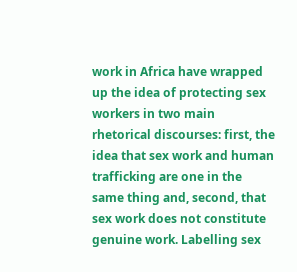work in Africa have wrapped up the idea of protecting sex workers in two main rhetorical discourses: first, the idea that sex work and human trafficking are one in the same thing and, second, that sex work does not constitute genuine work. Labelling sex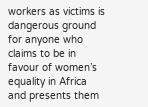workers as victims is dangerous ground for anyone who claims to be in favour of women’s equality in Africa and presents them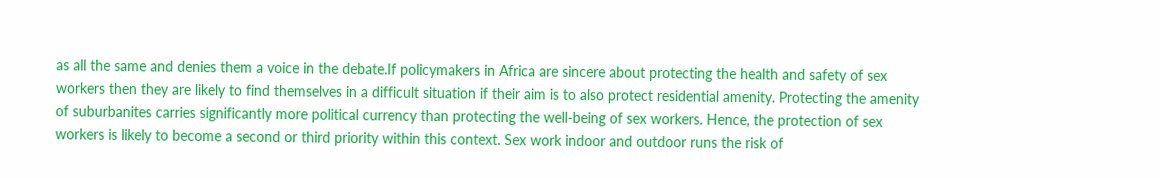as all the same and denies them a voice in the debate.If policymakers in Africa are sincere about protecting the health and safety of sex workers then they are likely to find themselves in a difficult situation if their aim is to also protect residential amenity. Protecting the amenity of suburbanites carries significantly more political currency than protecting the well-being of sex workers. Hence, the protection of sex workers is likely to become a second or third priority within this context. Sex work indoor and outdoor runs the risk of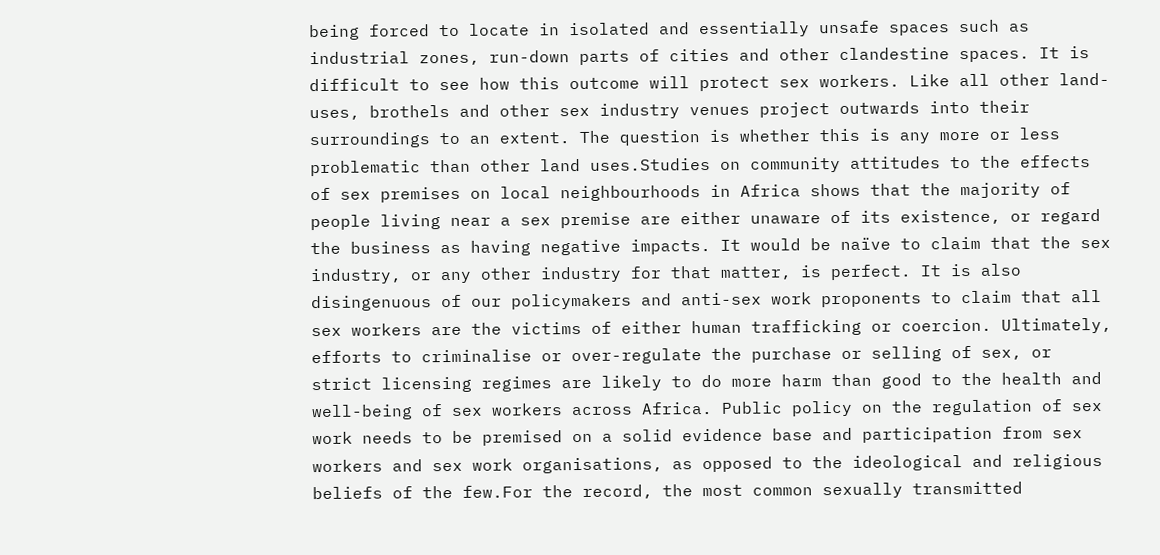being forced to locate in isolated and essentially unsafe spaces such as industrial zones, run-down parts of cities and other clandestine spaces. It is difficult to see how this outcome will protect sex workers. Like all other land-uses, brothels and other sex industry venues project outwards into their surroundings to an extent. The question is whether this is any more or less problematic than other land uses.Studies on community attitudes to the effects of sex premises on local neighbourhoods in Africa shows that the majority of people living near a sex premise are either unaware of its existence, or regard the business as having negative impacts. It would be naïve to claim that the sex industry, or any other industry for that matter, is perfect. It is also disingenuous of our policymakers and anti-sex work proponents to claim that all sex workers are the victims of either human trafficking or coercion. Ultimately, efforts to criminalise or over-regulate the purchase or selling of sex, or strict licensing regimes are likely to do more harm than good to the health and well-being of sex workers across Africa. Public policy on the regulation of sex work needs to be premised on a solid evidence base and participation from sex workers and sex work organisations, as opposed to the ideological and religious beliefs of the few.For the record, the most common sexually transmitted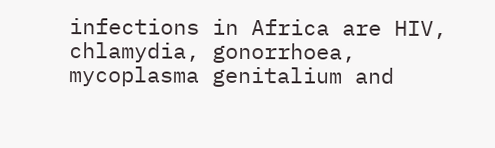infections in Africa are HIV, chlamydia, gonorrhoea, mycoplasma genitalium and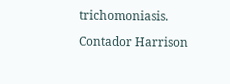trichomoniasis.

Contador Harrison